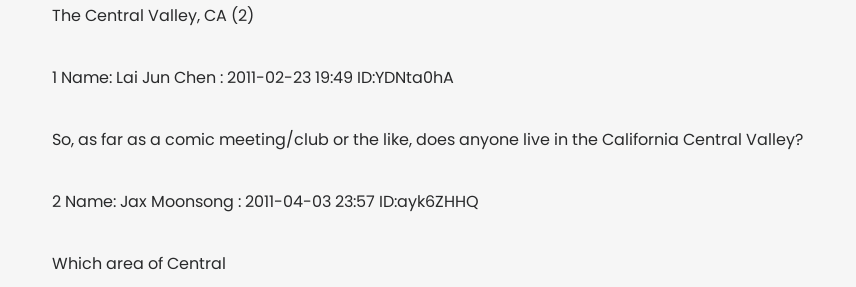The Central Valley, CA (2)

1 Name: Lai Jun Chen : 2011-02-23 19:49 ID:YDNta0hA

So, as far as a comic meeting/club or the like, does anyone live in the California Central Valley?

2 Name: Jax Moonsong : 2011-04-03 23:57 ID:ayk6ZHHQ

Which area of Central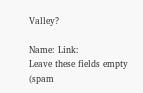Valley?

Name: Link:
Leave these fields empty (spam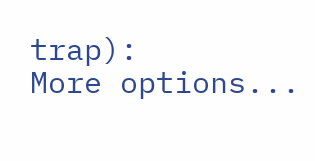trap):
More options...